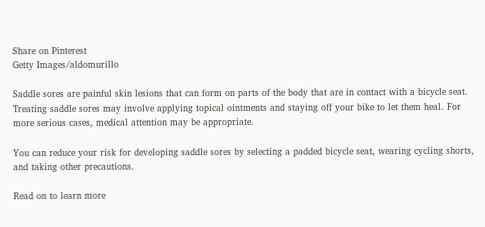Share on Pinterest
Getty Images/aldomurillo

Saddle sores are painful skin lesions that can form on parts of the body that are in contact with a bicycle seat. Treating saddle sores may involve applying topical ointments and staying off your bike to let them heal. For more serious cases, medical attention may be appropriate.

You can reduce your risk for developing saddle sores by selecting a padded bicycle seat, wearing cycling shorts, and taking other precautions.

Read on to learn more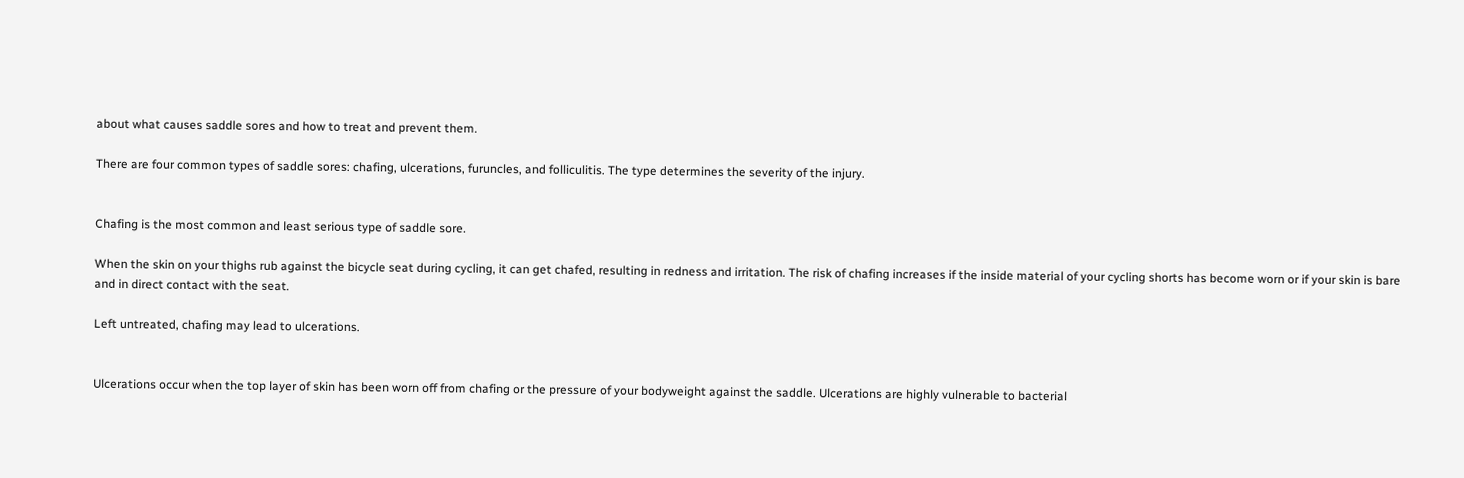about what causes saddle sores and how to treat and prevent them.

There are four common types of saddle sores: chafing, ulcerations, furuncles, and folliculitis. The type determines the severity of the injury.


Chafing is the most common and least serious type of saddle sore.

When the skin on your thighs rub against the bicycle seat during cycling, it can get chafed, resulting in redness and irritation. The risk of chafing increases if the inside material of your cycling shorts has become worn or if your skin is bare and in direct contact with the seat.

Left untreated, chafing may lead to ulcerations.


Ulcerations occur when the top layer of skin has been worn off from chafing or the pressure of your bodyweight against the saddle. Ulcerations are highly vulnerable to bacterial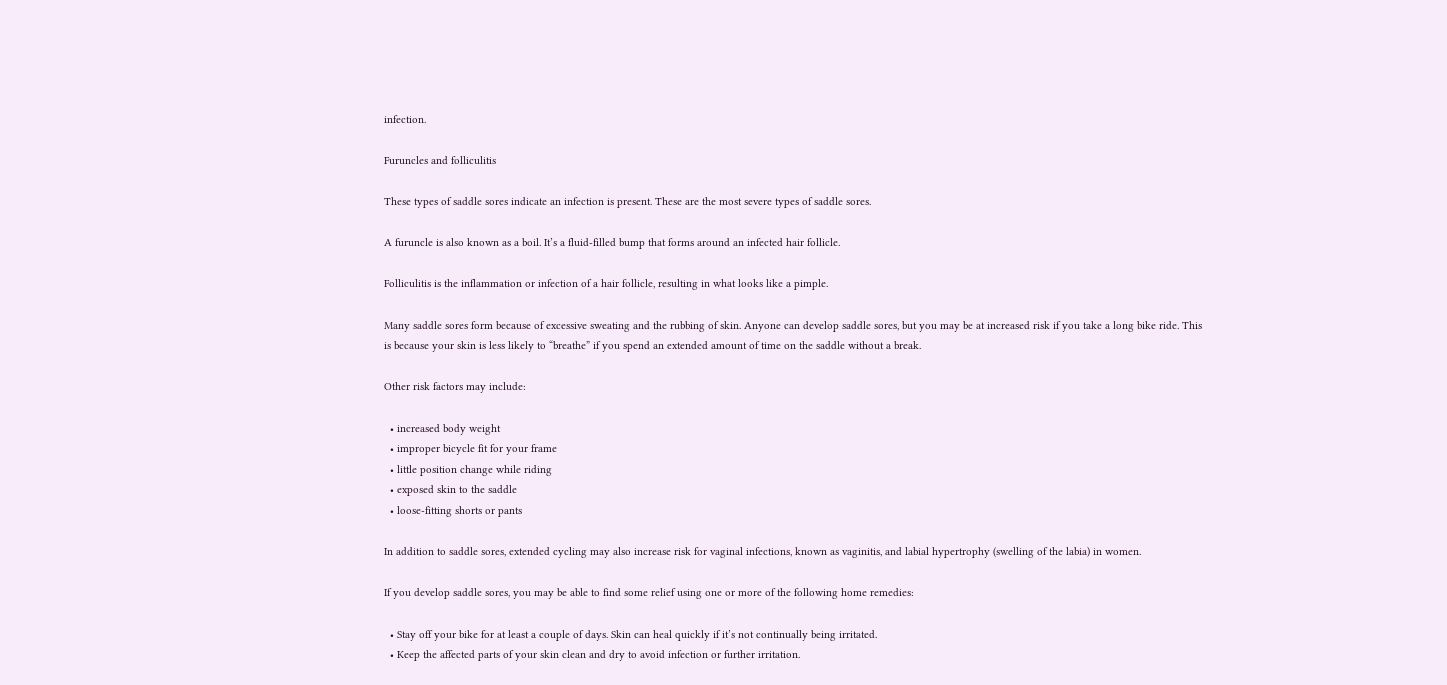infection.

Furuncles and folliculitis

These types of saddle sores indicate an infection is present. These are the most severe types of saddle sores.

A furuncle is also known as a boil. It’s a fluid-filled bump that forms around an infected hair follicle.

Folliculitis is the inflammation or infection of a hair follicle, resulting in what looks like a pimple.

Many saddle sores form because of excessive sweating and the rubbing of skin. Anyone can develop saddle sores, but you may be at increased risk if you take a long bike ride. This is because your skin is less likely to “breathe” if you spend an extended amount of time on the saddle without a break.

Other risk factors may include:

  • increased body weight
  • improper bicycle fit for your frame
  • little position change while riding
  • exposed skin to the saddle
  • loose-fitting shorts or pants

In addition to saddle sores, extended cycling may also increase risk for vaginal infections, known as vaginitis, and labial hypertrophy (swelling of the labia) in women.

If you develop saddle sores, you may be able to find some relief using one or more of the following home remedies:

  • Stay off your bike for at least a couple of days. Skin can heal quickly if it’s not continually being irritated.
  • Keep the affected parts of your skin clean and dry to avoid infection or further irritation.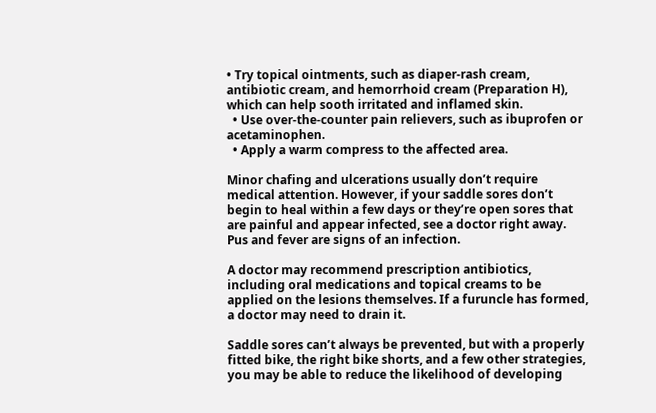• Try topical ointments, such as diaper-rash cream, antibiotic cream, and hemorrhoid cream (Preparation H), which can help sooth irritated and inflamed skin.
  • Use over-the-counter pain relievers, such as ibuprofen or acetaminophen.
  • Apply a warm compress to the affected area.

Minor chafing and ulcerations usually don’t require medical attention. However, if your saddle sores don’t begin to heal within a few days or they’re open sores that are painful and appear infected, see a doctor right away. Pus and fever are signs of an infection.

A doctor may recommend prescription antibiotics, including oral medications and topical creams to be applied on the lesions themselves. If a furuncle has formed, a doctor may need to drain it.

Saddle sores can’t always be prevented, but with a properly fitted bike, the right bike shorts, and a few other strategies, you may be able to reduce the likelihood of developing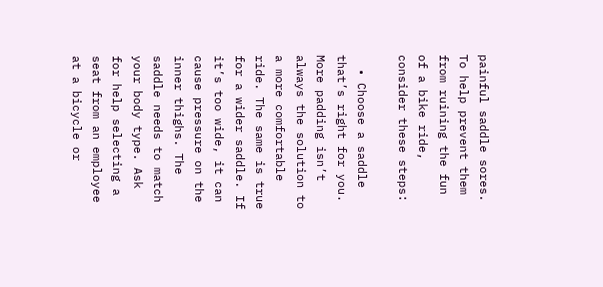painful saddle sores. To help prevent them from ruining the fun of a bike ride, consider these steps:

  • Choose a saddle that’s right for you. More padding isn’t always the solution to a more comfortable ride. The same is true for a wider saddle. If it’s too wide, it can cause pressure on the inner thighs. The saddle needs to match your body type. Ask for help selecting a seat from an employee at a bicycle or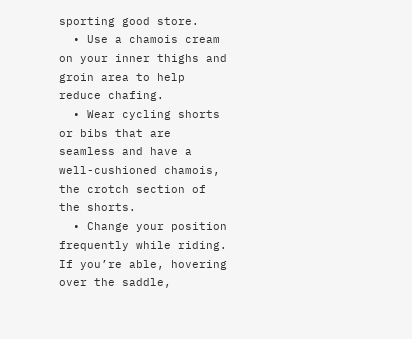sporting good store.
  • Use a chamois cream on your inner thighs and groin area to help reduce chafing.
  • Wear cycling shorts or bibs that are seamless and have a well-cushioned chamois, the crotch section of the shorts.
  • Change your position frequently while riding. If you’re able, hovering over the saddle,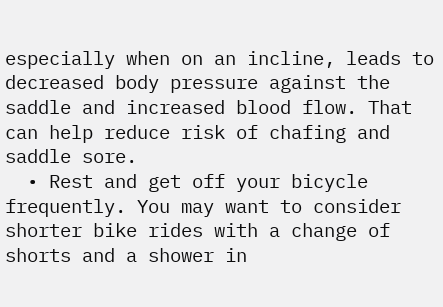especially when on an incline, leads to decreased body pressure against the saddle and increased blood flow. That can help reduce risk of chafing and saddle sore.
  • Rest and get off your bicycle frequently. You may want to consider shorter bike rides with a change of shorts and a shower in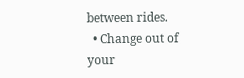between rides.
  • Change out of your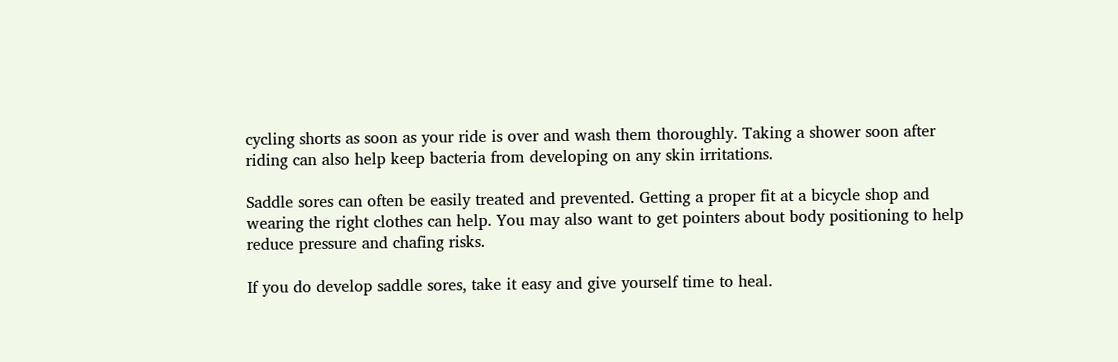cycling shorts as soon as your ride is over and wash them thoroughly. Taking a shower soon after riding can also help keep bacteria from developing on any skin irritations.

Saddle sores can often be easily treated and prevented. Getting a proper fit at a bicycle shop and wearing the right clothes can help. You may also want to get pointers about body positioning to help reduce pressure and chafing risks.

If you do develop saddle sores, take it easy and give yourself time to heal.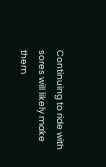Continuing to ride with sores will likely make them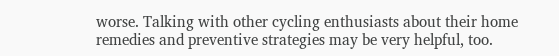worse. Talking with other cycling enthusiasts about their home remedies and preventive strategies may be very helpful, too.